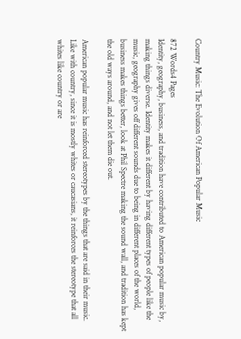Country Music: The Evolution Of American Popular Music

872 Words4 Pages
Identity, geography, business, and tradition have contributed to American popular music by, making things diverse. Identity makes it different by having different types of people like the music, geography gives off different sounds due to being in different places of the world, business makes things better, look at Phil Spectre making the sound wall, and tradition has kept the old ways around, and not let them die out.

American popular music has reinforced stereotypes by the things that are said in their music. Like with country, since it is mostly whites or caucasians, it reinforces the stereotype that all whites like country or are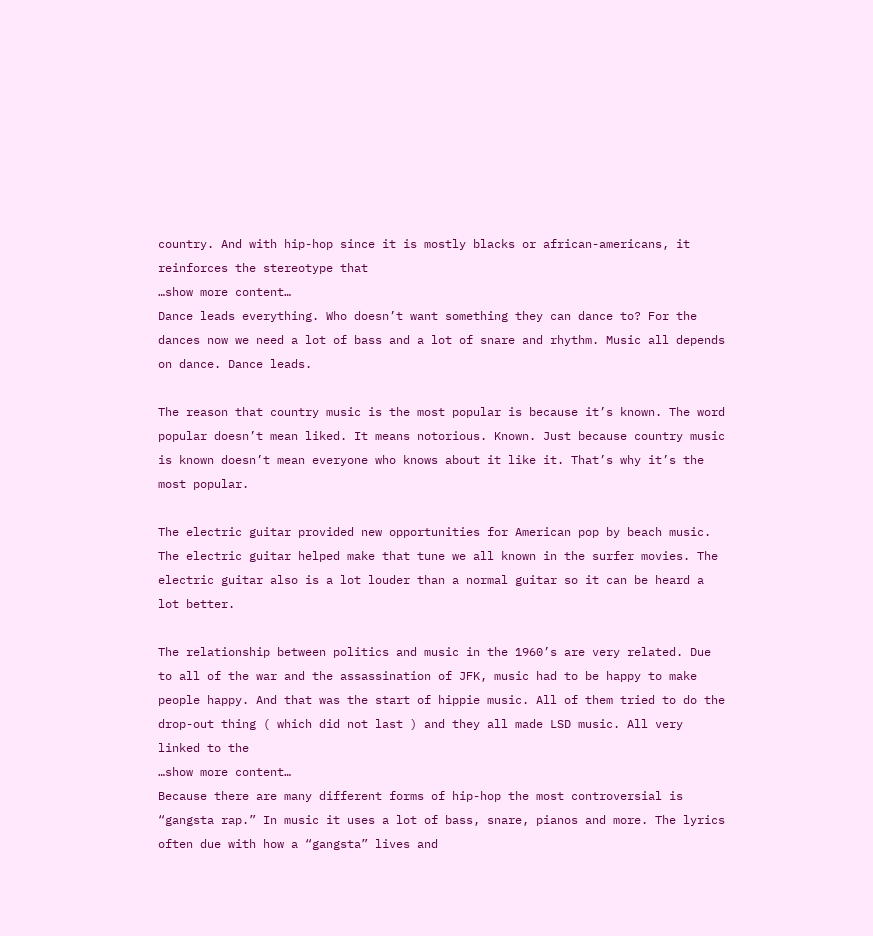country. And with hip-hop since it is mostly blacks or african-americans, it reinforces the stereotype that
…show more content…
Dance leads everything. Who doesn’t want something they can dance to? For the dances now we need a lot of bass and a lot of snare and rhythm. Music all depends on dance. Dance leads.

The reason that country music is the most popular is because it’s known. The word popular doesn’t mean liked. It means notorious. Known. Just because country music is known doesn’t mean everyone who knows about it like it. That’s why it’s the most popular.

The electric guitar provided new opportunities for American pop by beach music. The electric guitar helped make that tune we all known in the surfer movies. The electric guitar also is a lot louder than a normal guitar so it can be heard a lot better.

The relationship between politics and music in the 1960’s are very related. Due to all of the war and the assassination of JFK, music had to be happy to make people happy. And that was the start of hippie music. All of them tried to do the drop-out thing ( which did not last ) and they all made LSD music. All very linked to the
…show more content…
Because there are many different forms of hip-hop the most controversial is “gangsta rap.” In music it uses a lot of bass, snare, pianos and more. The lyrics often due with how a “gangsta” lives and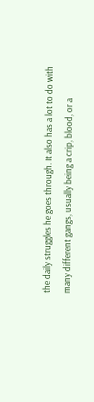the daily struggles he goes through. It also has a lot to do with many different gangs, usually being a crip, blood, or a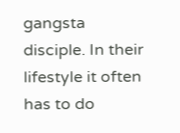gangsta disciple. In their lifestyle it often has to do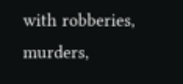with robberies, murders,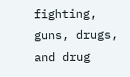fighting, guns, drugs, and drug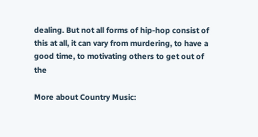dealing. But not all forms of hip-hop consist of this at all, it can vary from murdering, to have a good time, to motivating others to get out of the

More about Country Music: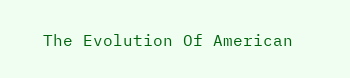The Evolution Of American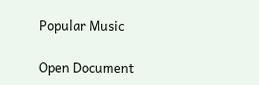Popular Music

Open Document